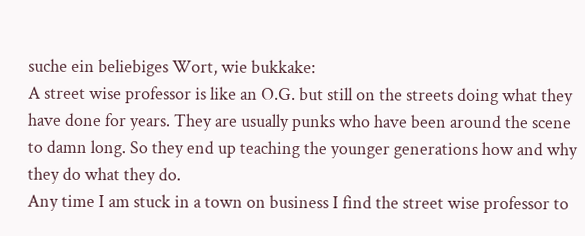suche ein beliebiges Wort, wie bukkake:
A street wise professor is like an O.G. but still on the streets doing what they have done for years. They are usually punks who have been around the scene to damn long. So they end up teaching the younger generations how and why they do what they do.
Any time I am stuck in a town on business I find the street wise professor to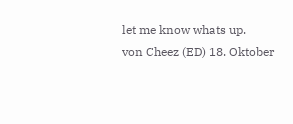let me know whats up.
von Cheez (ED) 18. Oktober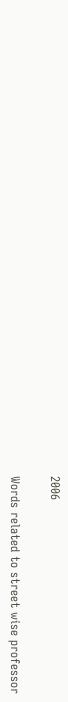2006

Words related to street wise professor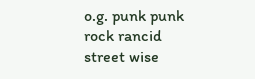o.g. punk punk rock rancid street wise